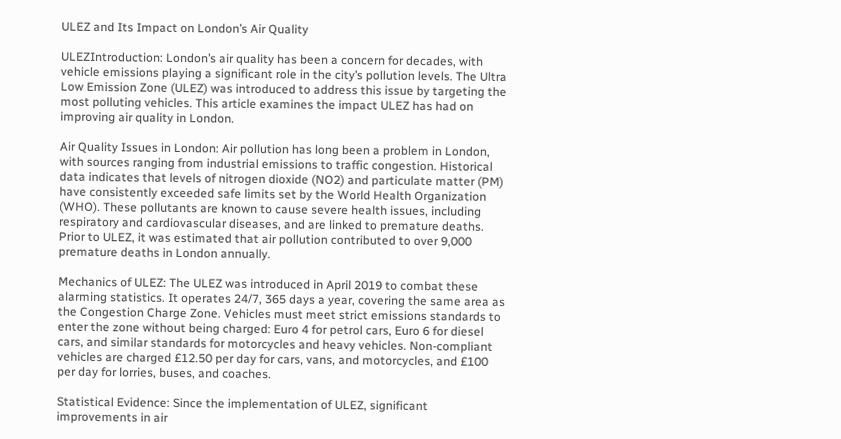ULEZ and Its Impact on London’s Air Quality

ULEZIntroduction: London’s air quality has been a concern for decades, with vehicle emissions playing a significant role in the city’s pollution levels. The Ultra Low Emission Zone (ULEZ) was introduced to address this issue by targeting the most polluting vehicles. This article examines the impact ULEZ has had on improving air quality in London.

Air Quality Issues in London: Air pollution has long been a problem in London, with sources ranging from industrial emissions to traffic congestion. Historical data indicates that levels of nitrogen dioxide (NO2) and particulate matter (PM) have consistently exceeded safe limits set by the World Health Organization (WHO). These pollutants are known to cause severe health issues, including respiratory and cardiovascular diseases, and are linked to premature deaths. Prior to ULEZ, it was estimated that air pollution contributed to over 9,000 premature deaths in London annually.

Mechanics of ULEZ: The ULEZ was introduced in April 2019 to combat these alarming statistics. It operates 24/7, 365 days a year, covering the same area as the Congestion Charge Zone. Vehicles must meet strict emissions standards to enter the zone without being charged: Euro 4 for petrol cars, Euro 6 for diesel cars, and similar standards for motorcycles and heavy vehicles. Non-compliant vehicles are charged £12.50 per day for cars, vans, and motorcycles, and £100 per day for lorries, buses, and coaches.

Statistical Evidence: Since the implementation of ULEZ, significant improvements in air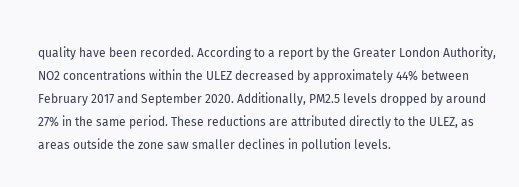quality have been recorded. According to a report by the Greater London Authority, NO2 concentrations within the ULEZ decreased by approximately 44% between February 2017 and September 2020. Additionally, PM2.5 levels dropped by around 27% in the same period. These reductions are attributed directly to the ULEZ, as areas outside the zone saw smaller declines in pollution levels.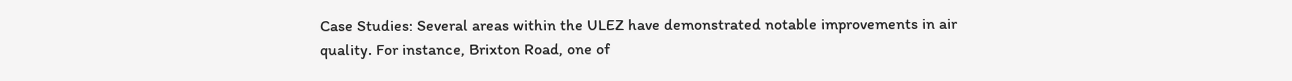Case Studies: Several areas within the ULEZ have demonstrated notable improvements in air quality. For instance, Brixton Road, one of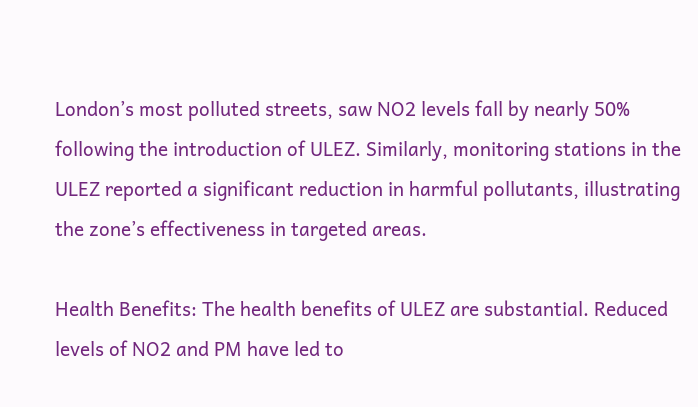London’s most polluted streets, saw NO2 levels fall by nearly 50% following the introduction of ULEZ. Similarly, monitoring stations in the ULEZ reported a significant reduction in harmful pollutants, illustrating the zone’s effectiveness in targeted areas.

Health Benefits: The health benefits of ULEZ are substantial. Reduced levels of NO2 and PM have led to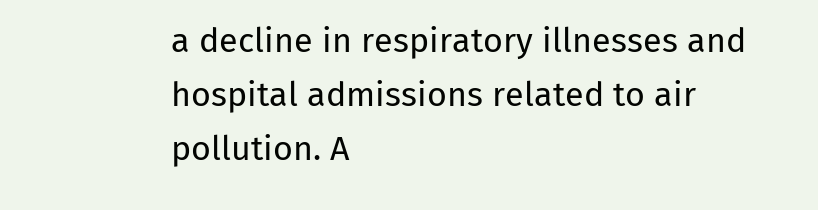a decline in respiratory illnesses and hospital admissions related to air pollution. A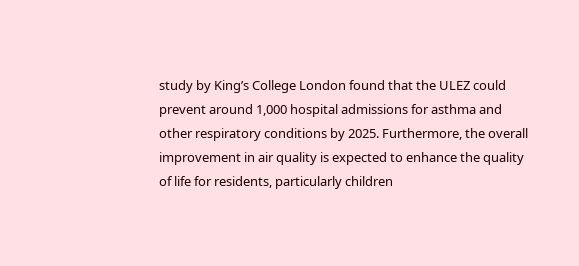study by King’s College London found that the ULEZ could prevent around 1,000 hospital admissions for asthma and other respiratory conditions by 2025. Furthermore, the overall improvement in air quality is expected to enhance the quality of life for residents, particularly children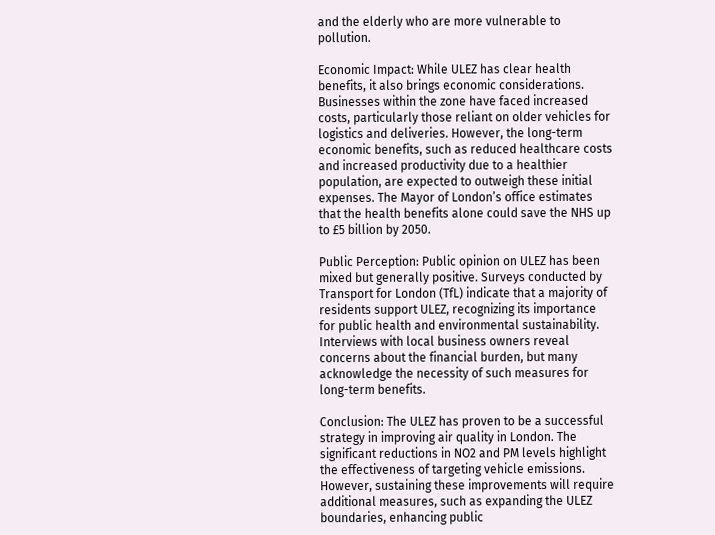and the elderly who are more vulnerable to pollution.

Economic Impact: While ULEZ has clear health benefits, it also brings economic considerations. Businesses within the zone have faced increased costs, particularly those reliant on older vehicles for logistics and deliveries. However, the long-term economic benefits, such as reduced healthcare costs and increased productivity due to a healthier population, are expected to outweigh these initial expenses. The Mayor of London’s office estimates that the health benefits alone could save the NHS up to £5 billion by 2050.

Public Perception: Public opinion on ULEZ has been mixed but generally positive. Surveys conducted by Transport for London (TfL) indicate that a majority of residents support ULEZ, recognizing its importance for public health and environmental sustainability. Interviews with local business owners reveal concerns about the financial burden, but many acknowledge the necessity of such measures for long-term benefits.

Conclusion: The ULEZ has proven to be a successful strategy in improving air quality in London. The significant reductions in NO2 and PM levels highlight the effectiveness of targeting vehicle emissions. However, sustaining these improvements will require additional measures, such as expanding the ULEZ boundaries, enhancing public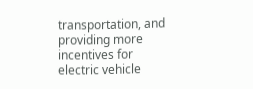transportation, and providing more incentives for electric vehicle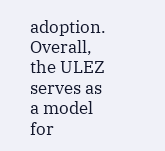adoption. Overall, the ULEZ serves as a model for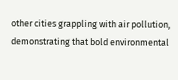other cities grappling with air pollution, demonstrating that bold environmental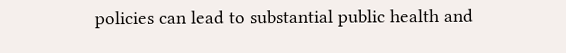policies can lead to substantial public health and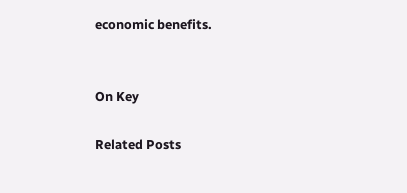economic benefits.


On Key

Related Posts